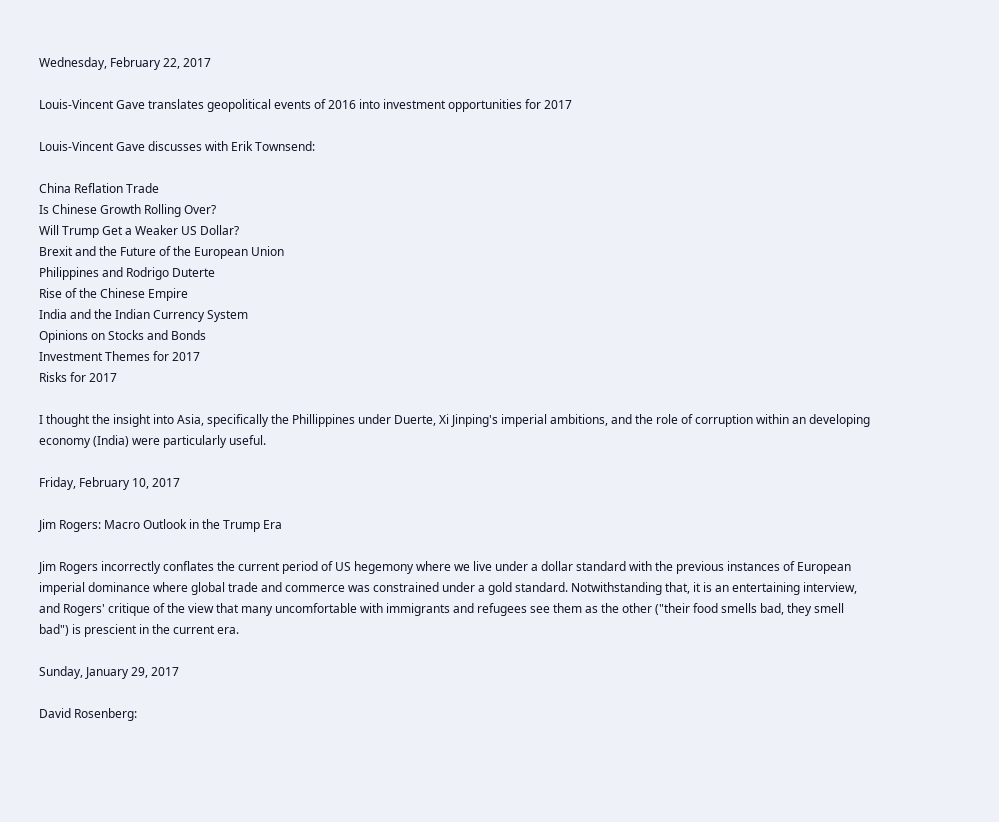Wednesday, February 22, 2017

Louis-Vincent Gave translates geopolitical events of 2016 into investment opportunities for 2017

Louis-Vincent Gave discusses with Erik Townsend:

China Reflation Trade
Is Chinese Growth Rolling Over?
Will Trump Get a Weaker US Dollar?
Brexit and the Future of the European Union
Philippines and Rodrigo Duterte
Rise of the Chinese Empire
India and the Indian Currency System
Opinions on Stocks and Bonds
Investment Themes for 2017
Risks for 2017

I thought the insight into Asia, specifically the Phillippines under Duerte, Xi Jinping's imperial ambitions, and the role of corruption within an developing economy (India) were particularly useful.

Friday, February 10, 2017

Jim Rogers: Macro Outlook in the Trump Era

Jim Rogers incorrectly conflates the current period of US hegemony where we live under a dollar standard with the previous instances of European imperial dominance where global trade and commerce was constrained under a gold standard. Notwithstanding that, it is an entertaining interview, and Rogers' critique of the view that many uncomfortable with immigrants and refugees see them as the other ("their food smells bad, they smell bad") is prescient in the current era.

Sunday, January 29, 2017

David Rosenberg: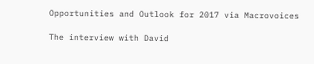Opportunities and Outlook for 2017 via Macrovoices

The interview with David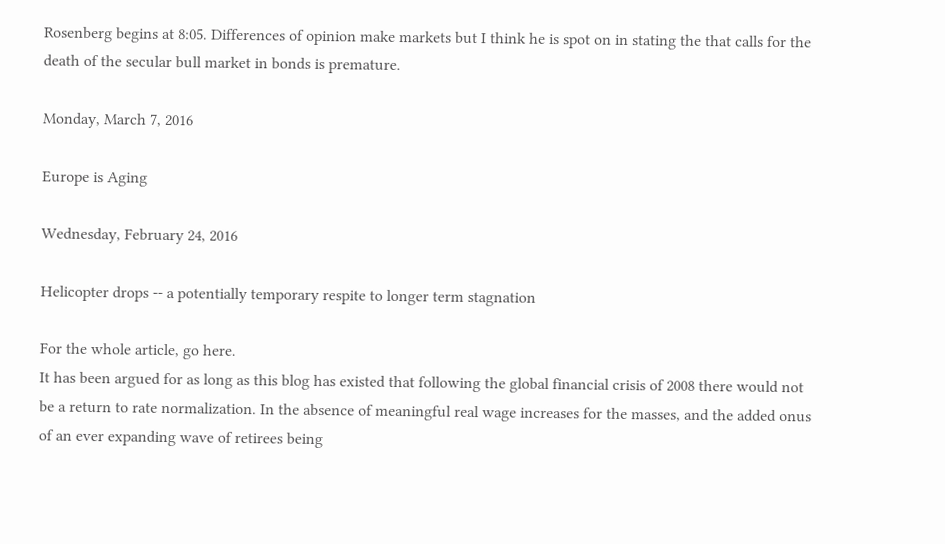Rosenberg begins at 8:05. Differences of opinion make markets but I think he is spot on in stating the that calls for the death of the secular bull market in bonds is premature.

Monday, March 7, 2016

Europe is Aging

Wednesday, February 24, 2016

Helicopter drops -- a potentially temporary respite to longer term stagnation

For the whole article, go here.
It has been argued for as long as this blog has existed that following the global financial crisis of 2008 there would not be a return to rate normalization. In the absence of meaningful real wage increases for the masses, and the added onus of an ever expanding wave of retirees being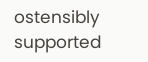ostensibly supported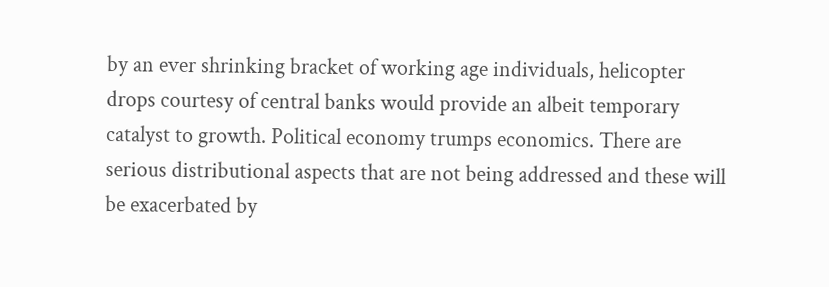by an ever shrinking bracket of working age individuals, helicopter drops courtesy of central banks would provide an albeit temporary catalyst to growth. Political economy trumps economics. There are serious distributional aspects that are not being addressed and these will be exacerbated by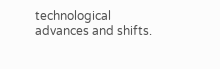technological advances and shifts.